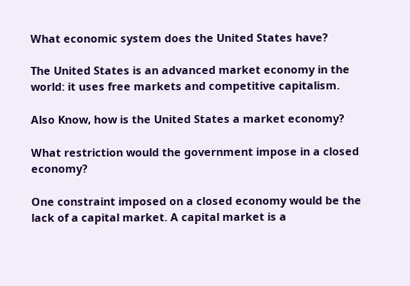What economic system does the United States have?

The United States is an advanced market economy in the world: it uses free markets and competitive capitalism.

Also Know, how is the United States a market economy?

What restriction would the government impose in a closed economy?

One constraint imposed on a closed economy would be the lack of a capital market. A capital market is a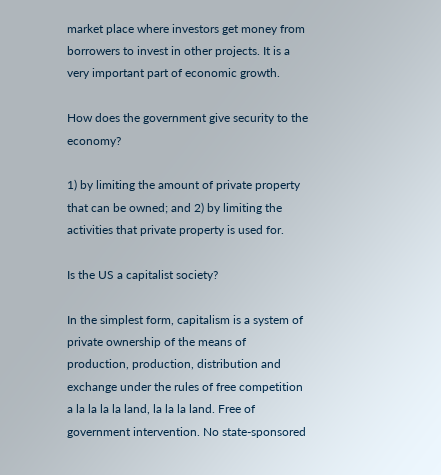market place where investors get money from borrowers to invest in other projects. It is a very important part of economic growth.

How does the government give security to the economy?

1) by limiting the amount of private property that can be owned; and 2) by limiting the activities that private property is used for.

Is the US a capitalist society?

In the simplest form, capitalism is a system of private ownership of the means of production, production, distribution and exchange under the rules of free competition a la la la la land, la la la land. Free of government intervention. No state-sponsored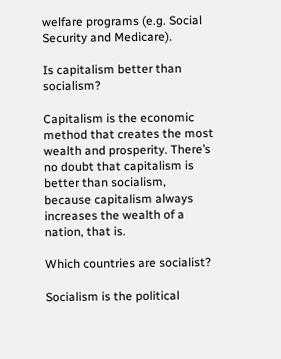welfare programs (e.g. Social Security and Medicare).

Is capitalism better than socialism?

Capitalism is the economic method that creates the most wealth and prosperity. There’s no doubt that capitalism is better than socialism, because capitalism always increases the wealth of a nation, that is.

Which countries are socialist?

Socialism is the political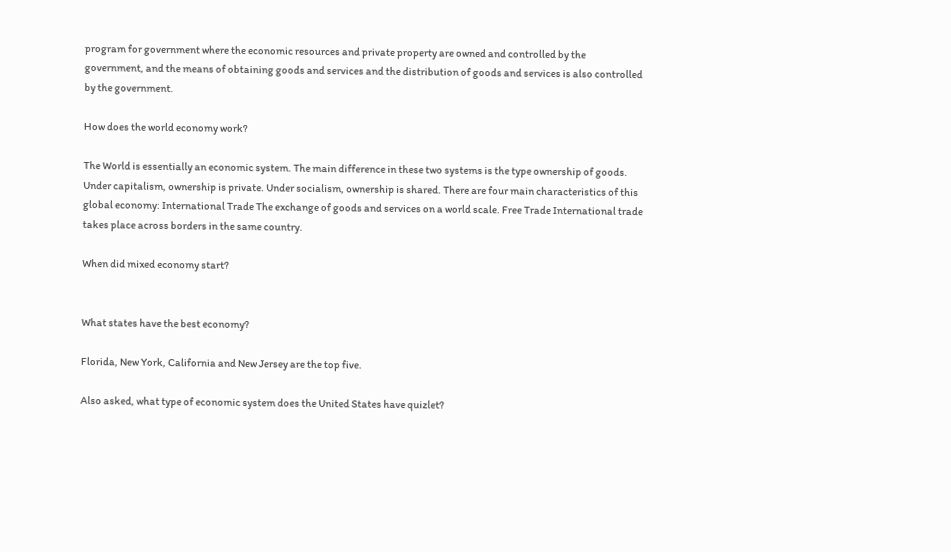program for government where the economic resources and private property are owned and controlled by the government, and the means of obtaining goods and services and the distribution of goods and services is also controlled by the government.

How does the world economy work?

The World is essentially an economic system. The main difference in these two systems is the type ownership of goods. Under capitalism, ownership is private. Under socialism, ownership is shared. There are four main characteristics of this global economy: International Trade The exchange of goods and services on a world scale. Free Trade International trade takes place across borders in the same country.

When did mixed economy start?


What states have the best economy?

Florida, New York, California and New Jersey are the top five.

Also asked, what type of economic system does the United States have quizlet?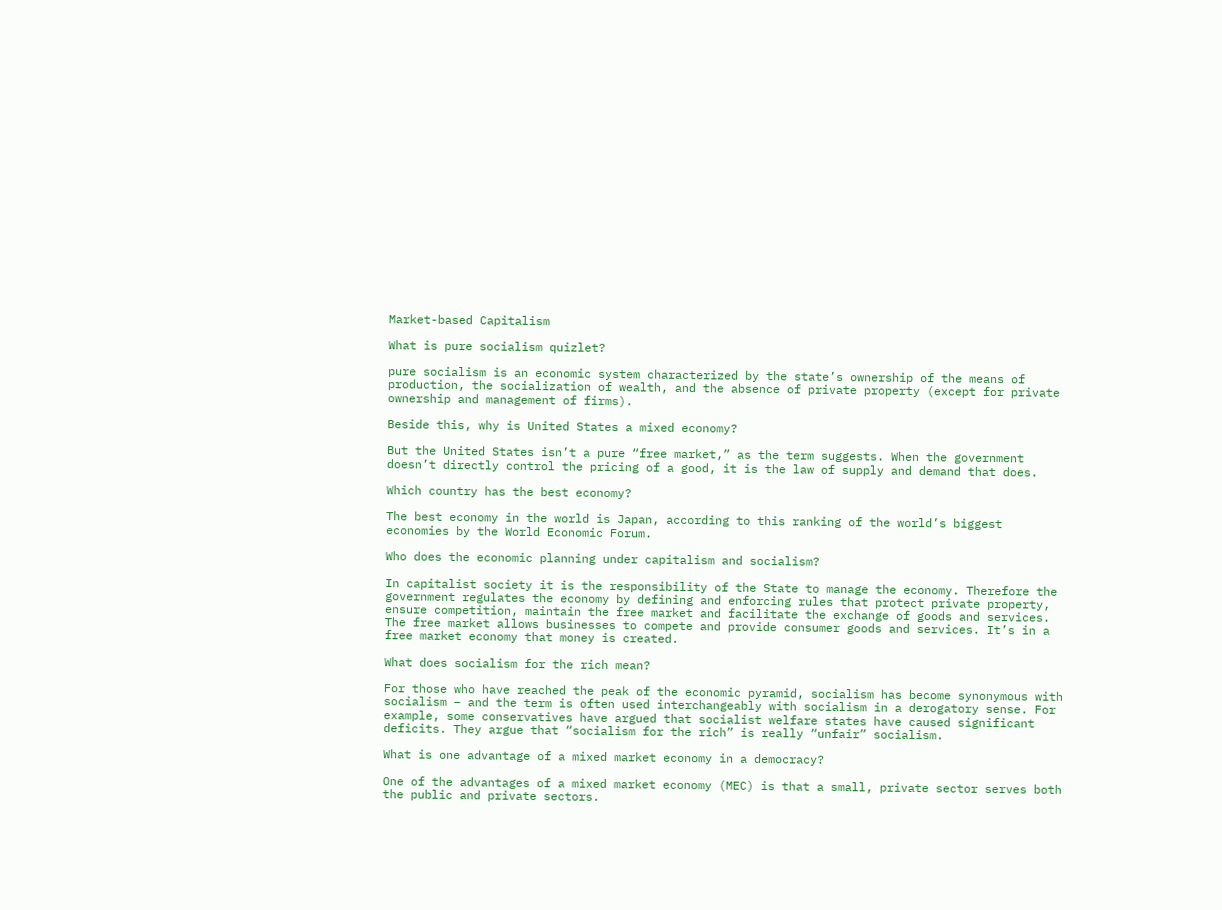Market-based Capitalism

What is pure socialism quizlet?

pure socialism is an economic system characterized by the state’s ownership of the means of production, the socialization of wealth, and the absence of private property (except for private ownership and management of firms).

Beside this, why is United States a mixed economy?

But the United States isn’t a pure “free market,” as the term suggests. When the government doesn’t directly control the pricing of a good, it is the law of supply and demand that does.

Which country has the best economy?

The best economy in the world is Japan, according to this ranking of the world’s biggest economies by the World Economic Forum.

Who does the economic planning under capitalism and socialism?

In capitalist society it is the responsibility of the State to manage the economy. Therefore the government regulates the economy by defining and enforcing rules that protect private property, ensure competition, maintain the free market and facilitate the exchange of goods and services. The free market allows businesses to compete and provide consumer goods and services. It’s in a free market economy that money is created.

What does socialism for the rich mean?

For those who have reached the peak of the economic pyramid, socialism has become synonymous with socialism – and the term is often used interchangeably with socialism in a derogatory sense. For example, some conservatives have argued that socialist welfare states have caused significant deficits. They argue that “socialism for the rich” is really “unfair” socialism.

What is one advantage of a mixed market economy in a democracy?

One of the advantages of a mixed market economy (MEC) is that a small, private sector serves both the public and private sectors.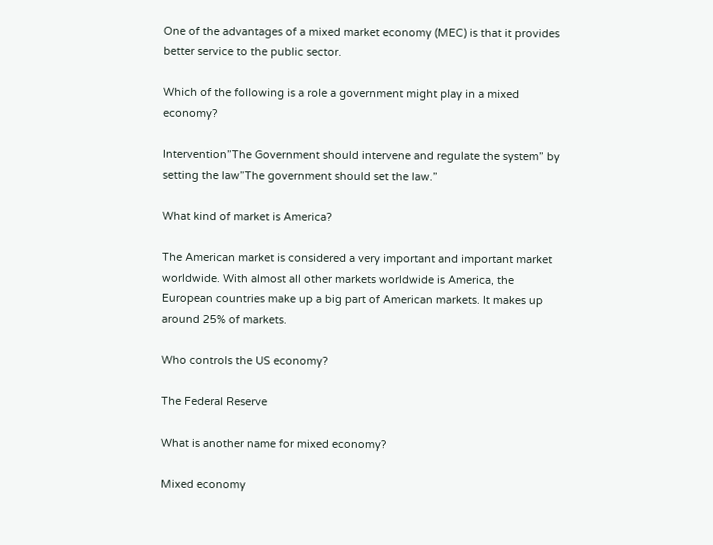One of the advantages of a mixed market economy (MEC) is that it provides better service to the public sector.

Which of the following is a role a government might play in a mixed economy?

Intervention”The Government should intervene and regulate the system” by setting the law”The government should set the law.”

What kind of market is America?

The American market is considered a very important and important market worldwide. With almost all other markets worldwide is America, the European countries make up a big part of American markets. It makes up around 25% of markets.

Who controls the US economy?

The Federal Reserve

What is another name for mixed economy?

Mixed economy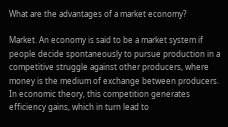What are the advantages of a market economy?

Market. An economy is said to be a market system if people decide spontaneously to pursue production in a competitive struggle against other producers, where money is the medium of exchange between producers. In economic theory, this competition generates efficiency gains, which in turn lead to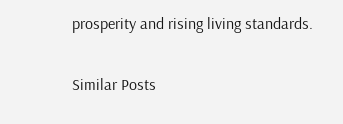prosperity and rising living standards.

Similar Posts